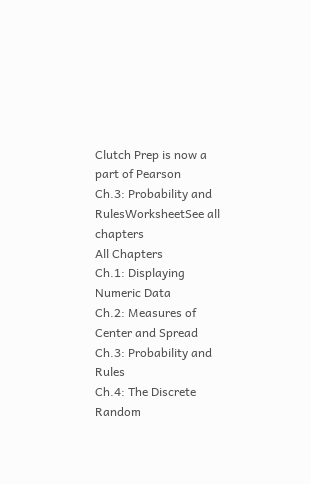Clutch Prep is now a part of Pearson
Ch.3: Probability and RulesWorksheetSee all chapters
All Chapters
Ch.1: Displaying Numeric Data
Ch.2: Measures of Center and Spread
Ch.3: Probability and Rules
Ch.4: The Discrete Random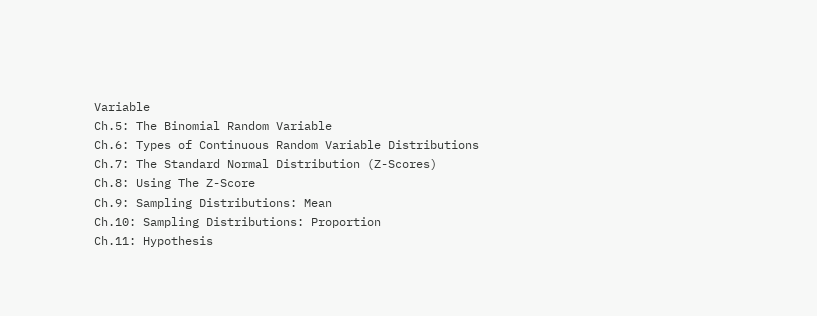Variable
Ch.5: The Binomial Random Variable
Ch.6: Types of Continuous Random Variable Distributions
Ch.7: The Standard Normal Distribution (Z-Scores)
Ch.8: Using The Z-Score
Ch.9: Sampling Distributions: Mean
Ch.10: Sampling Distributions: Proportion
Ch.11: Hypothesis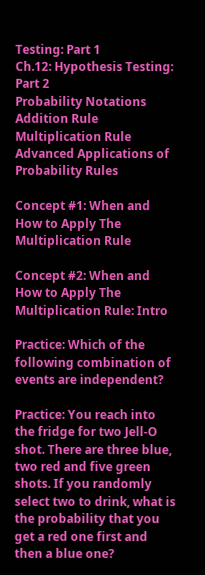Testing: Part 1
Ch.12: Hypothesis Testing: Part 2
Probability Notations
Addition Rule
Multiplication Rule
Advanced Applications of Probability Rules

Concept #1: When and How to Apply The Multiplication Rule

Concept #2: When and How to Apply The Multiplication Rule: Intro

Practice: Which of the following combination of events are independent?

Practice: You reach into the fridge for two Jell-O shot. There are three blue, two red and five green shots. If you randomly select two to drink, what is the probability that you get a red one first and then a blue one?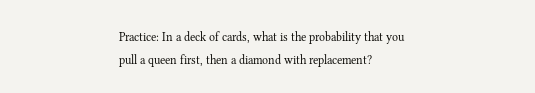Practice: In a deck of cards, what is the probability that you pull a queen first, then a diamond with replacement?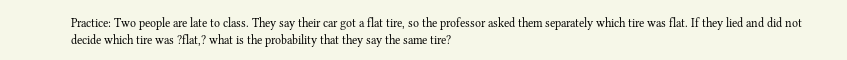Practice: Two people are late to class. They say their car got a flat tire, so the professor asked them separately which tire was flat. If they lied and did not decide which tire was ?flat,? what is the probability that they say the same tire?